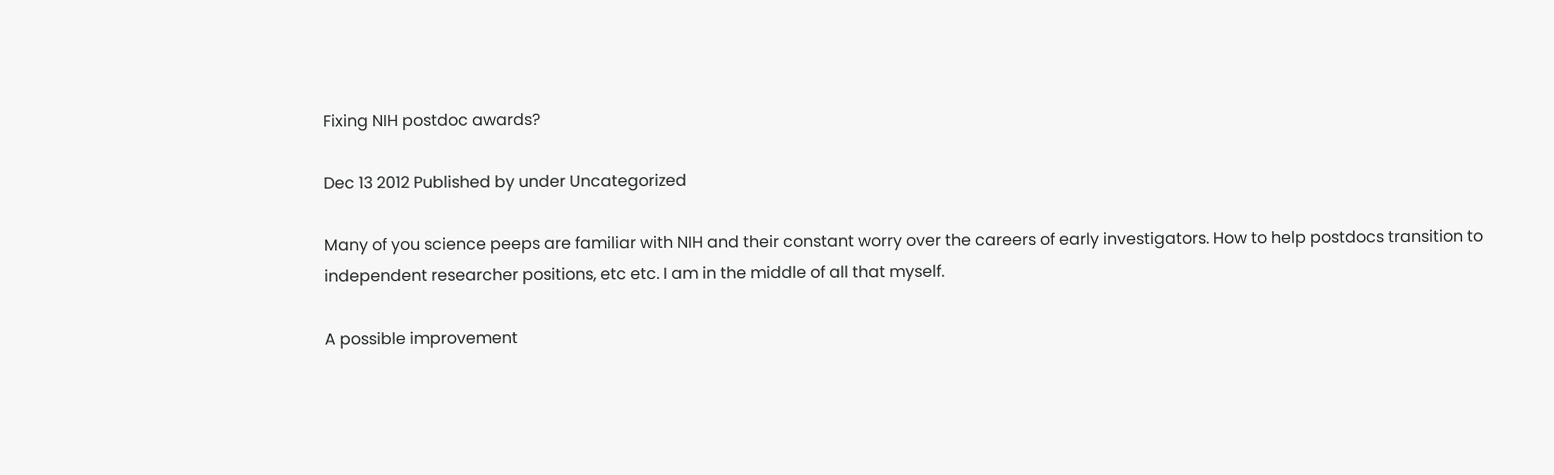Fixing NIH postdoc awards?

Dec 13 2012 Published by under Uncategorized

Many of you science peeps are familiar with NIH and their constant worry over the careers of early investigators. How to help postdocs transition to independent researcher positions, etc etc. I am in the middle of all that myself.

A possible improvement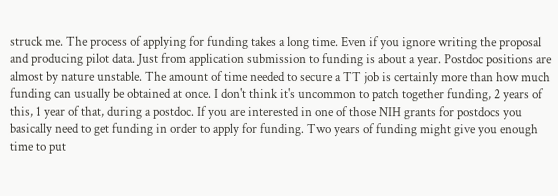struck me. The process of applying for funding takes a long time. Even if you ignore writing the proposal and producing pilot data. Just from application submission to funding is about a year. Postdoc positions are almost by nature unstable. The amount of time needed to secure a TT job is certainly more than how much funding can usually be obtained at once. I don't think it's uncommon to patch together funding, 2 years of this, 1 year of that, during a postdoc. If you are interested in one of those NIH grants for postdocs you basically need to get funding in order to apply for funding. Two years of funding might give you enough time to put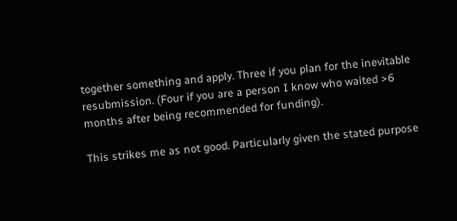together something and apply. Three if you plan for the inevitable resubmission. (Four if you are a person I know who waited >6 months after being recommended for funding).

This strikes me as not good. Particularly given the stated purpose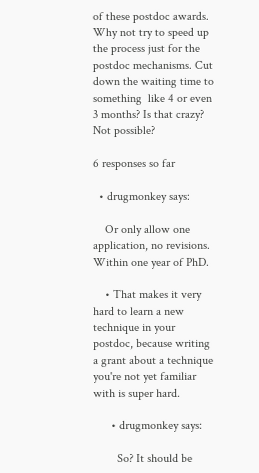of these postdoc awards. Why not try to speed up the process just for the postdoc mechanisms. Cut down the waiting time to something  like 4 or even 3 months? Is that crazy? Not possible?

6 responses so far

  • drugmonkey says:

    Or only allow one application, no revisions. Within one year of PhD.

    • That makes it very hard to learn a new technique in your postdoc, because writing a grant about a technique you're not yet familiar with is super hard.

      • drugmonkey says:

        So? It should be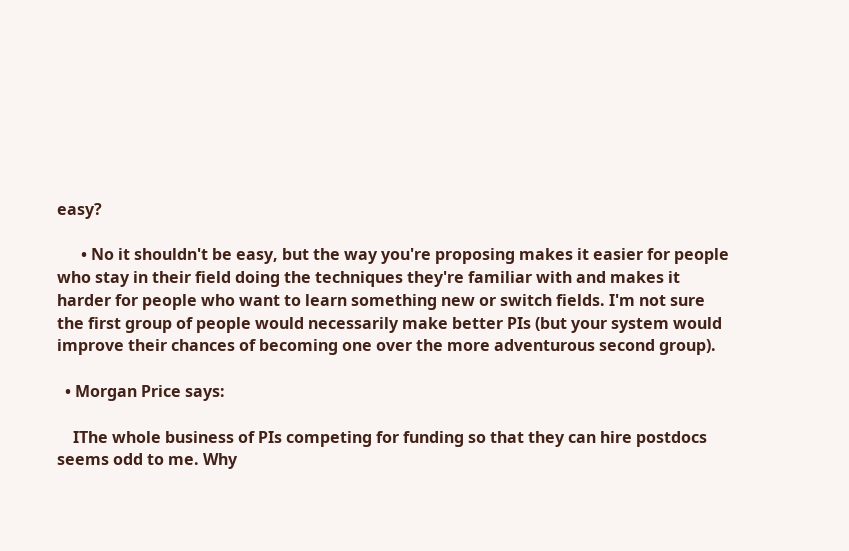easy?

      • No it shouldn't be easy, but the way you're proposing makes it easier for people who stay in their field doing the techniques they're familiar with and makes it harder for people who want to learn something new or switch fields. I'm not sure the first group of people would necessarily make better PIs (but your system would improve their chances of becoming one over the more adventurous second group).

  • Morgan Price says:

    IThe whole business of PIs competing for funding so that they can hire postdocs seems odd to me. Why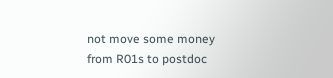not move some money from R01s to postdoc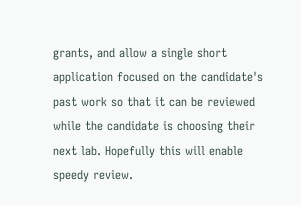grants, and allow a single short application focused on the candidate's past work so that it can be reviewed while the candidate is choosing their next lab. Hopefully this will enable speedy review.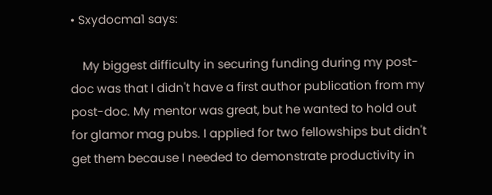• Sxydocma1 says:

    My biggest difficulty in securing funding during my post-doc was that I didn't have a first author publication from my post-doc. My mentor was great, but he wanted to hold out for glamor mag pubs. I applied for two fellowships but didn't get them because I needed to demonstrate productivity in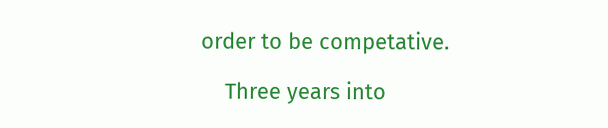order to be competative.

    Three years into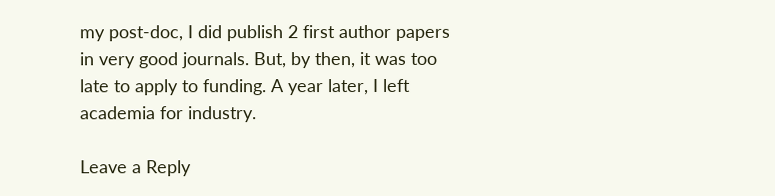my post-doc, I did publish 2 first author papers in very good journals. But, by then, it was too late to apply to funding. A year later, I left academia for industry.

Leave a Reply